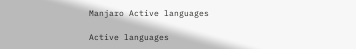Manjaro Active languages

Active languages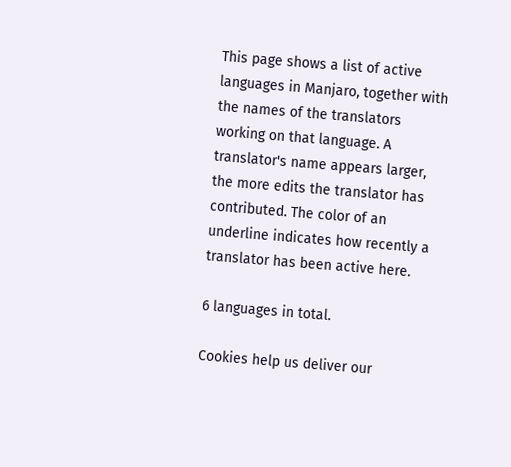This page shows a list of active languages in Manjaro, together with the names of the translators working on that language. A translator's name appears larger, the more edits the translator has contributed. The color of an underline indicates how recently a translator has been active here.

6 languages in total.

Cookies help us deliver our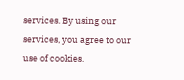services. By using our services, you agree to our use of cookies.